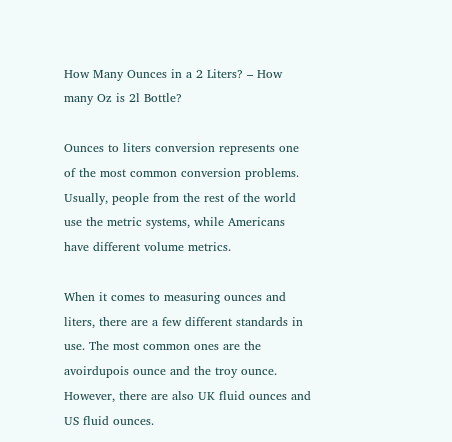How Many Ounces in a 2 Liters? – How many Oz is 2l Bottle?

Ounces to liters conversion represents one of the most common conversion problems. Usually, people from the rest of the world use the metric systems, while Americans have different volume metrics.

When it comes to measuring ounces and liters, there are a few different standards in use. The most common ones are the avoirdupois ounce and the troy ounce. However, there are also UK fluid ounces and US fluid ounces.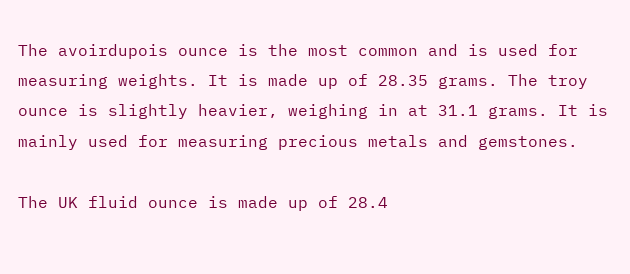The avoirdupois ounce is the most common and is used for measuring weights. It is made up of 28.35 grams. The troy ounce is slightly heavier, weighing in at 31.1 grams. It is mainly used for measuring precious metals and gemstones.

The UK fluid ounce is made up of 28.4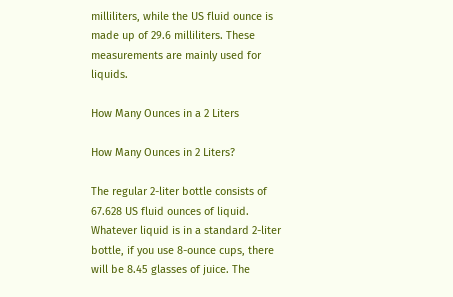milliliters, while the US fluid ounce is made up of 29.6 milliliters. These measurements are mainly used for liquids.

How Many Ounces in a 2 Liters

How Many Ounces in 2 Liters?

The regular 2-liter bottle consists of 67.628 US fluid ounces of liquid. Whatever liquid is in a standard 2-liter bottle, if you use 8-ounce cups, there will be 8.45 glasses of juice. The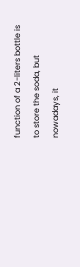function of a 2-liters bottle is to store the soda, but nowadays, it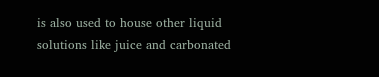is also used to house other liquid solutions like juice and carbonated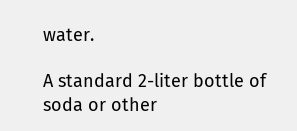water.

A standard 2-liter bottle of soda or other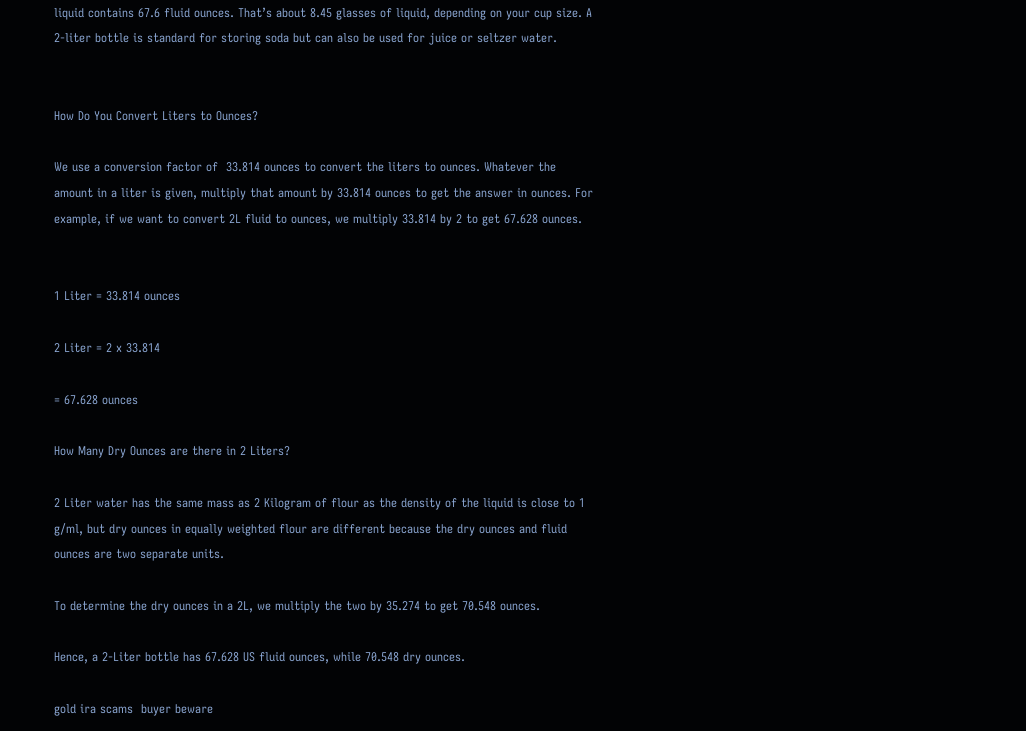liquid contains 67.6 fluid ounces. That’s about 8.45 glasses of liquid, depending on your cup size. A 2-liter bottle is standard for storing soda but can also be used for juice or seltzer water.


How Do You Convert Liters to Ounces?

We use a conversion factor of  33.814 ounces to convert the liters to ounces. Whatever the amount in a liter is given, multiply that amount by 33.814 ounces to get the answer in ounces. For example, if we want to convert 2L fluid to ounces, we multiply 33.814 by 2 to get 67.628 ounces.


1 Liter = 33.814 ounces

2 Liter = 2 x 33.814

= 67.628 ounces

How Many Dry Ounces are there in 2 Liters?

2 Liter water has the same mass as 2 Kilogram of flour as the density of the liquid is close to 1 g/ml, but dry ounces in equally weighted flour are different because the dry ounces and fluid ounces are two separate units.

To determine the dry ounces in a 2L, we multiply the two by 35.274 to get 70.548 ounces.

Hence, a 2-Liter bottle has 67.628 US fluid ounces, while 70.548 dry ounces.

gold ira scams  buyer beware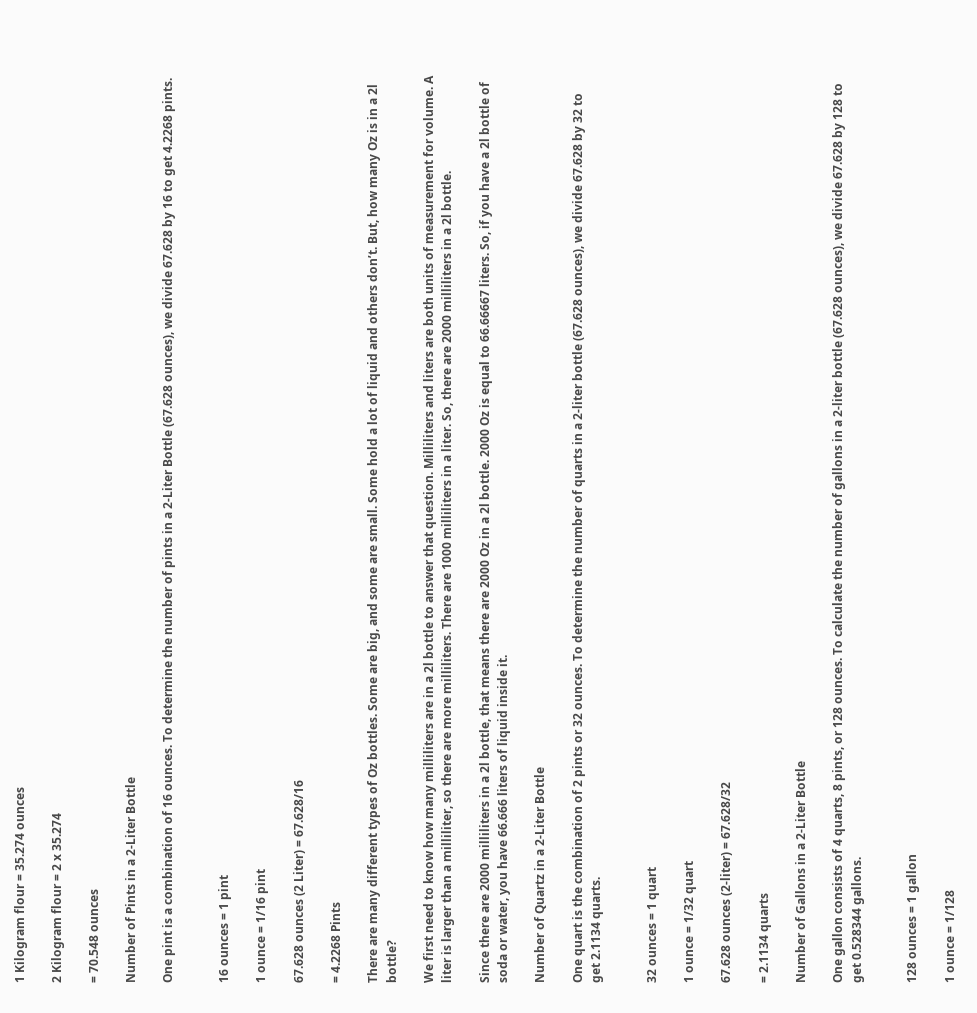1 Kilogram flour = 35.274 ounces

2 Kilogram flour = 2 x 35.274

= 70.548 ounces

Number of Pints in a 2-Liter Bottle

One pint is a combination of 16 ounces. To determine the number of pints in a 2-Liter Bottle (67.628 ounces), we divide 67.628 by 16 to get 4.2268 pints.


16 ounces = 1 pint

1 ounce = 1/16 pint

67.628 ounces (2 Liter) = 67.628/16

= 4.2268 Pints

There are many different types of Oz bottles. Some are big, and some are small. Some hold a lot of liquid and others don’t. But, how many Oz is in a 2l bottle?

We first need to know how many milliliters are in a 2l bottle to answer that question. Milliliters and liters are both units of measurement for volume. A liter is larger than a milliliter, so there are more milliliters. There are 1000 milliliters in a liter. So, there are 2000 milliliters in a 2l bottle.

Since there are 2000 milliliters in a 2l bottle, that means there are 2000 Oz in a 2l bottle. 2000 Oz is equal to 66.66667 liters. So, if you have a 2l bottle of soda or water, you have 66.666 liters of liquid inside it.

Number of Quartz in a 2-Liter Bottle

One quart is the combination of 2 pints or 32 ounces. To determine the number of quarts in a 2-liter bottle (67.628 ounces), we divide 67.628 by 32 to get 2.1134 quarts.


32 ounces = 1 quart

1 ounce = 1/32 quart

67.628 ounces (2-liter) = 67.628/32

= 2.1134 quarts

Number of Gallons in a 2-Liter Bottle

One gallon consists of 4 quarts, 8 pints, or 128 ounces. To calculate the number of gallons in a 2-liter bottle (67.628 ounces), we divide 67.628 by 128 to get 0.528344 gallons.


128 ounces = 1 gallon

1 ounce = 1/128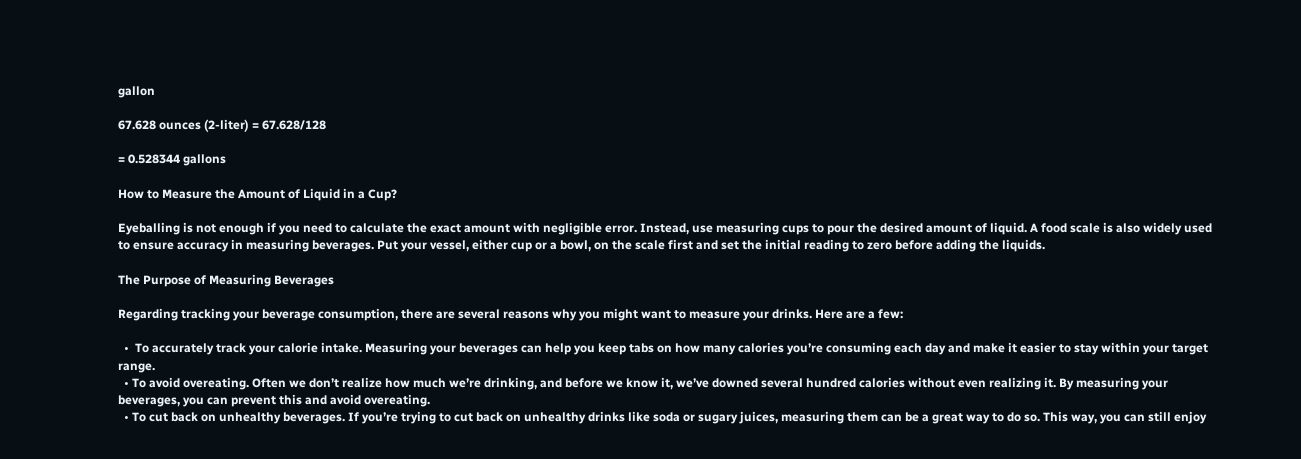gallon

67.628 ounces (2-liter) = 67.628/128

= 0.528344 gallons

How to Measure the Amount of Liquid in a Cup?

Eyeballing is not enough if you need to calculate the exact amount with negligible error. Instead, use measuring cups to pour the desired amount of liquid. A food scale is also widely used to ensure accuracy in measuring beverages. Put your vessel, either cup or a bowl, on the scale first and set the initial reading to zero before adding the liquids.

The Purpose of Measuring Beverages

Regarding tracking your beverage consumption, there are several reasons why you might want to measure your drinks. Here are a few:

  •  To accurately track your calorie intake. Measuring your beverages can help you keep tabs on how many calories you’re consuming each day and make it easier to stay within your target range.
  • To avoid overeating. Often we don’t realize how much we’re drinking, and before we know it, we’ve downed several hundred calories without even realizing it. By measuring your beverages, you can prevent this and avoid overeating.
  • To cut back on unhealthy beverages. If you’re trying to cut back on unhealthy drinks like soda or sugary juices, measuring them can be a great way to do so. This way, you can still enjoy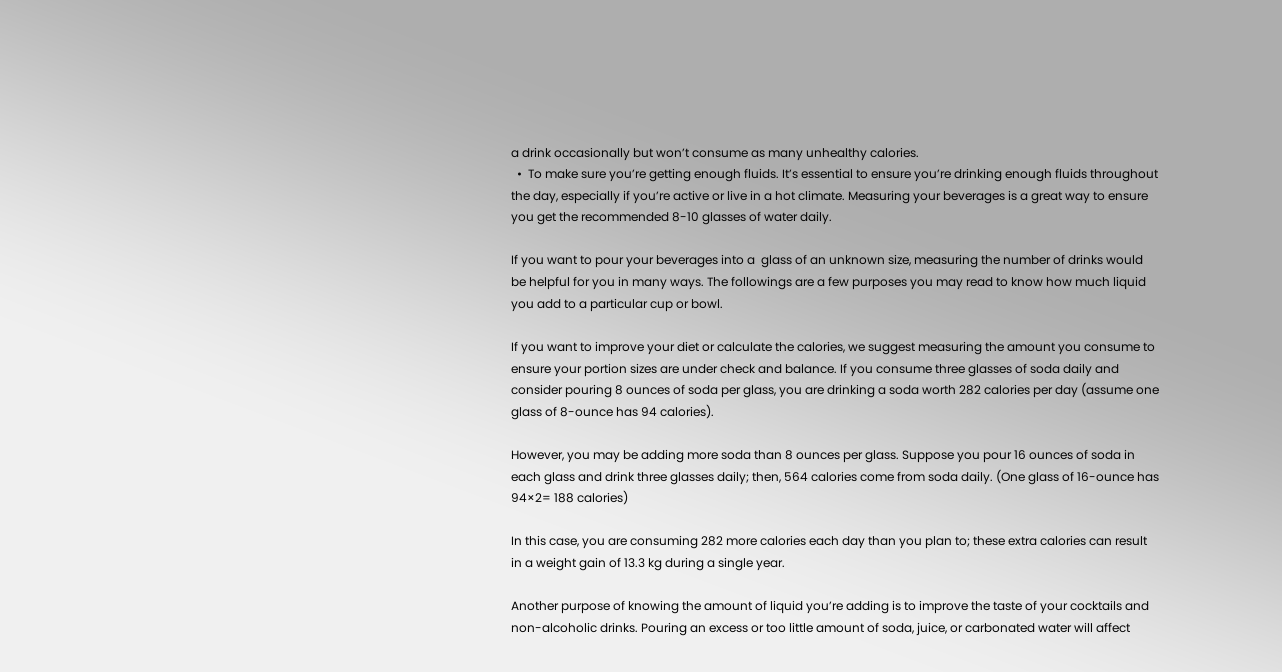a drink occasionally but won’t consume as many unhealthy calories.
  •  To make sure you’re getting enough fluids. It’s essential to ensure you’re drinking enough fluids throughout the day, especially if you’re active or live in a hot climate. Measuring your beverages is a great way to ensure you get the recommended 8-10 glasses of water daily.

If you want to pour your beverages into a  glass of an unknown size, measuring the number of drinks would be helpful for you in many ways. The followings are a few purposes you may read to know how much liquid you add to a particular cup or bowl.

If you want to improve your diet or calculate the calories, we suggest measuring the amount you consume to ensure your portion sizes are under check and balance. If you consume three glasses of soda daily and consider pouring 8 ounces of soda per glass, you are drinking a soda worth 282 calories per day (assume one glass of 8-ounce has 94 calories).

However, you may be adding more soda than 8 ounces per glass. Suppose you pour 16 ounces of soda in each glass and drink three glasses daily; then, 564 calories come from soda daily. (One glass of 16-ounce has 94×2= 188 calories)

In this case, you are consuming 282 more calories each day than you plan to; these extra calories can result in a weight gain of 13.3 kg during a single year.

Another purpose of knowing the amount of liquid you’re adding is to improve the taste of your cocktails and non-alcoholic drinks. Pouring an excess or too little amount of soda, juice, or carbonated water will affect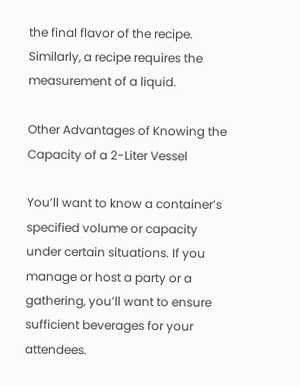the final flavor of the recipe. Similarly, a recipe requires the measurement of a liquid.

Other Advantages of Knowing the Capacity of a 2-Liter Vessel

You’ll want to know a container’s specified volume or capacity under certain situations. If you manage or host a party or a gathering, you’ll want to ensure sufficient beverages for your attendees.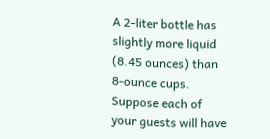A 2-liter bottle has slightly more liquid (8.45 ounces) than 8-ounce cups. Suppose each of your guests will have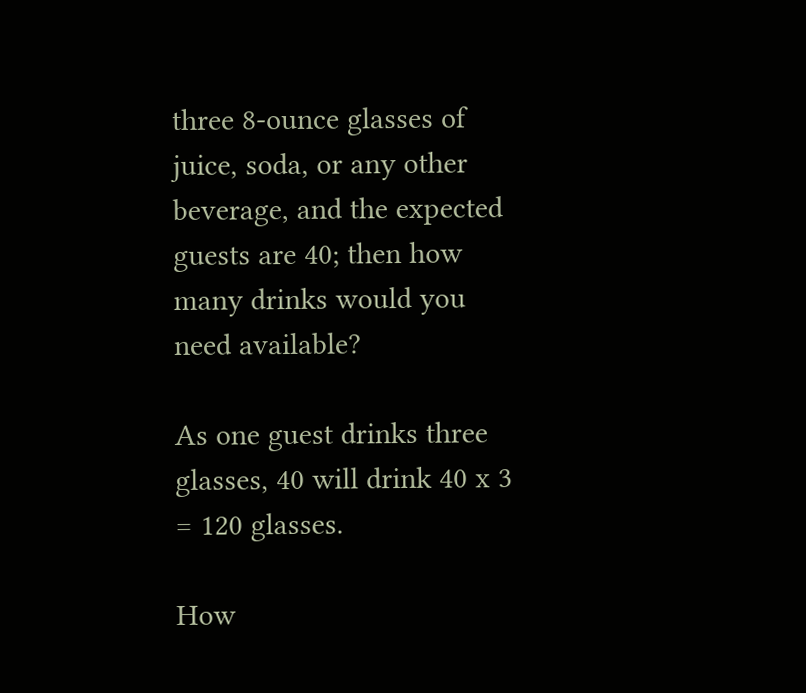three 8-ounce glasses of juice, soda, or any other beverage, and the expected guests are 40; then how many drinks would you need available?

As one guest drinks three glasses, 40 will drink 40 x 3 = 120 glasses.

How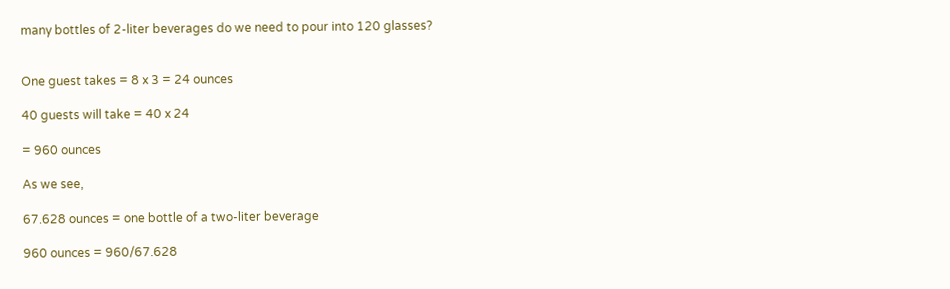many bottles of 2-liter beverages do we need to pour into 120 glasses?


One guest takes = 8 x 3 = 24 ounces

40 guests will take = 40 x 24

= 960 ounces

As we see,

67.628 ounces = one bottle of a two-liter beverage

960 ounces = 960/67.628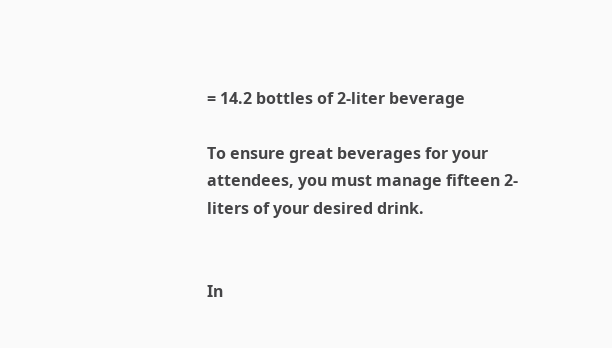= 14.2 bottles of 2-liter beverage

To ensure great beverages for your attendees, you must manage fifteen 2-liters of your desired drink.


In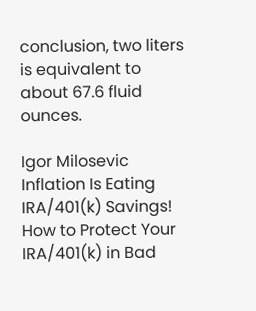conclusion, two liters is equivalent to about 67.6 fluid ounces.

Igor Milosevic
Inflation Is Eating IRA/401(k) Savings! How to Protect Your IRA/401(k) in Bad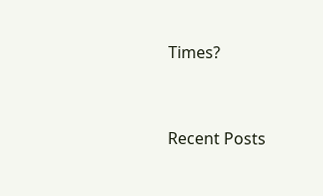Times?


Recent Posts